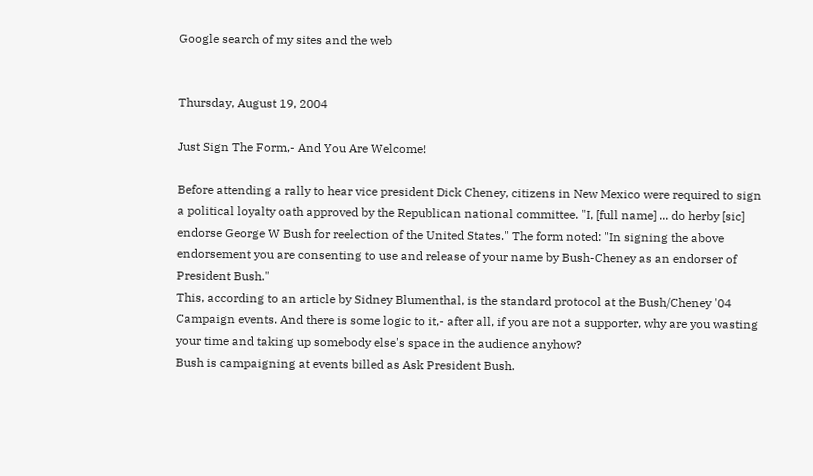Google search of my sites and the web


Thursday, August 19, 2004

Just Sign The Form,- And You Are Welcome!

Before attending a rally to hear vice president Dick Cheney, citizens in New Mexico were required to sign a political loyalty oath approved by the Republican national committee. "I, [full name] ... do herby [sic] endorse George W Bush for reelection of the United States." The form noted: "In signing the above endorsement you are consenting to use and release of your name by Bush-Cheney as an endorser of President Bush."
This, according to an article by Sidney Blumenthal, is the standard protocol at the Bush/Cheney '04 Campaign events. And there is some logic to it,- after all, if you are not a supporter, why are you wasting your time and taking up somebody else's space in the audience anyhow?
Bush is campaigning at events billed as Ask President Bush.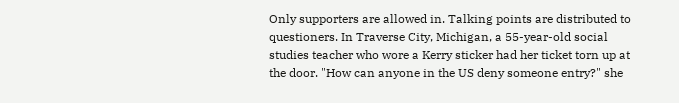Only supporters are allowed in. Talking points are distributed to questioners. In Traverse City, Michigan, a 55-year-old social studies teacher who wore a Kerry sticker had her ticket torn up at the door. "How can anyone in the US deny someone entry?" she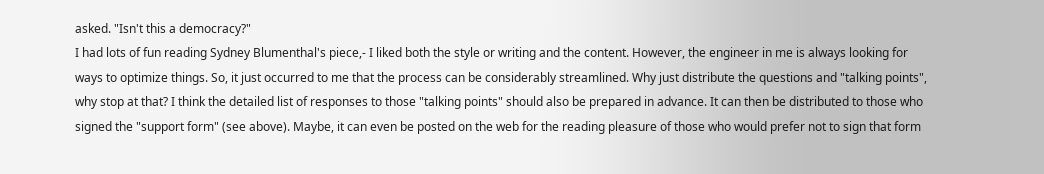asked. "Isn't this a democracy?"
I had lots of fun reading Sydney Blumenthal's piece,- I liked both the style or writing and the content. However, the engineer in me is always looking for ways to optimize things. So, it just occurred to me that the process can be considerably streamlined. Why just distribute the questions and "talking points", why stop at that? I think the detailed list of responses to those "talking points" should also be prepared in advance. It can then be distributed to those who signed the "support form" (see above). Maybe, it can even be posted on the web for the reading pleasure of those who would prefer not to sign that form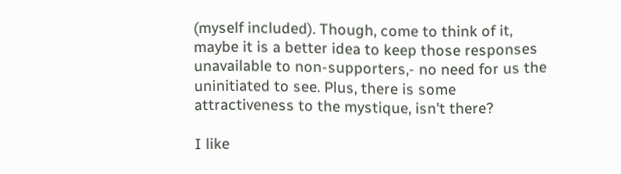(myself included). Though, come to think of it, maybe it is a better idea to keep those responses unavailable to non-supporters,- no need for us the uninitiated to see. Plus, there is some attractiveness to the mystique, isn't there?

I like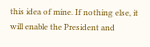this idea of mine. If nothing else, it will enable the President and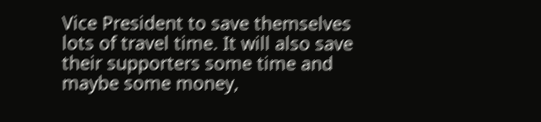Vice President to save themselves lots of travel time. It will also save their supporters some time and maybe some money,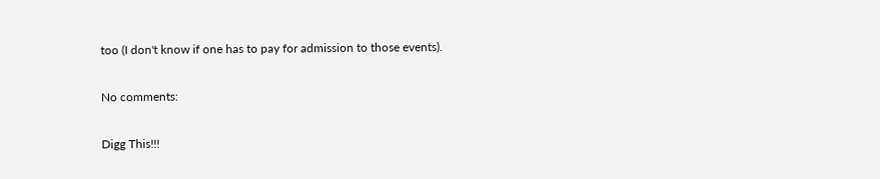too (I don't know if one has to pay for admission to those events).

No comments:

Digg This!!!